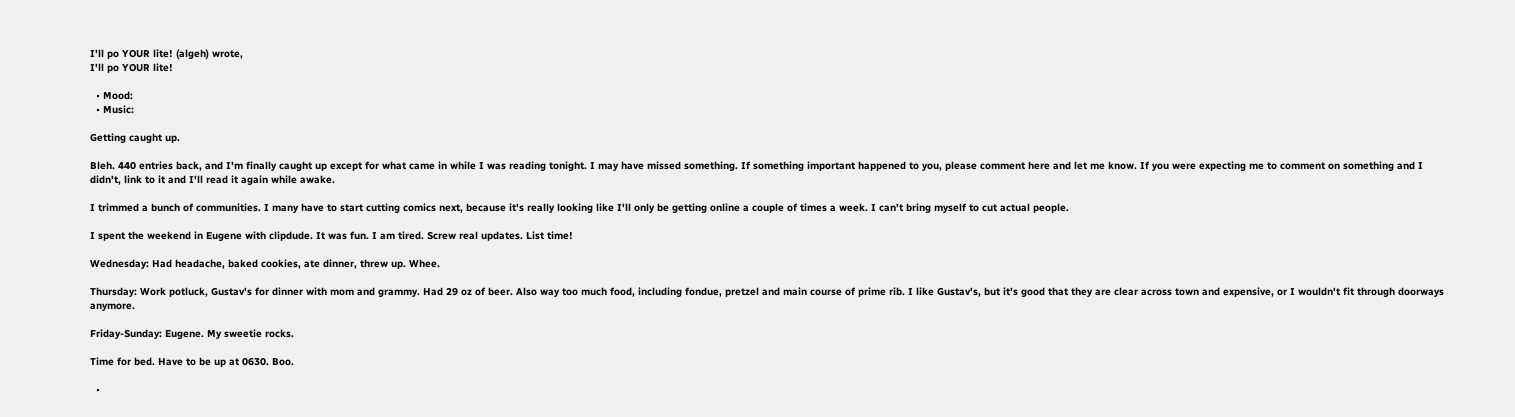I'll po YOUR lite! (algeh) wrote,
I'll po YOUR lite!

  • Mood:
  • Music:

Getting caught up.

Bleh. 440 entries back, and I'm finally caught up except for what came in while I was reading tonight. I may have missed something. If something important happened to you, please comment here and let me know. If you were expecting me to comment on something and I didn't, link to it and I'll read it again while awake.

I trimmed a bunch of communities. I many have to start cutting comics next, because it's really looking like I'll only be getting online a couple of times a week. I can't bring myself to cut actual people.

I spent the weekend in Eugene with clipdude. It was fun. I am tired. Screw real updates. List time!

Wednesday: Had headache, baked cookies, ate dinner, threw up. Whee.

Thursday: Work potluck, Gustav's for dinner with mom and grammy. Had 29 oz of beer. Also way too much food, including fondue, pretzel and main course of prime rib. I like Gustav's, but it's good that they are clear across town and expensive, or I wouldn't fit through doorways anymore.

Friday-Sunday: Eugene. My sweetie rocks.

Time for bed. Have to be up at 0630. Boo.

  •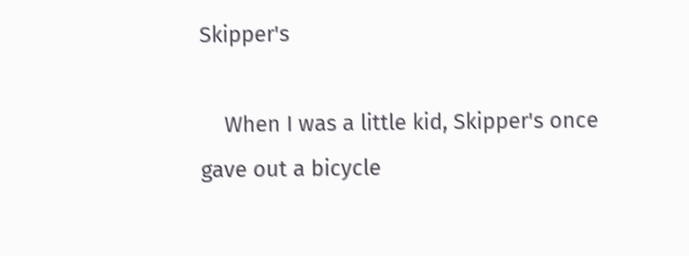Skipper's

    When I was a little kid, Skipper's once gave out a bicycle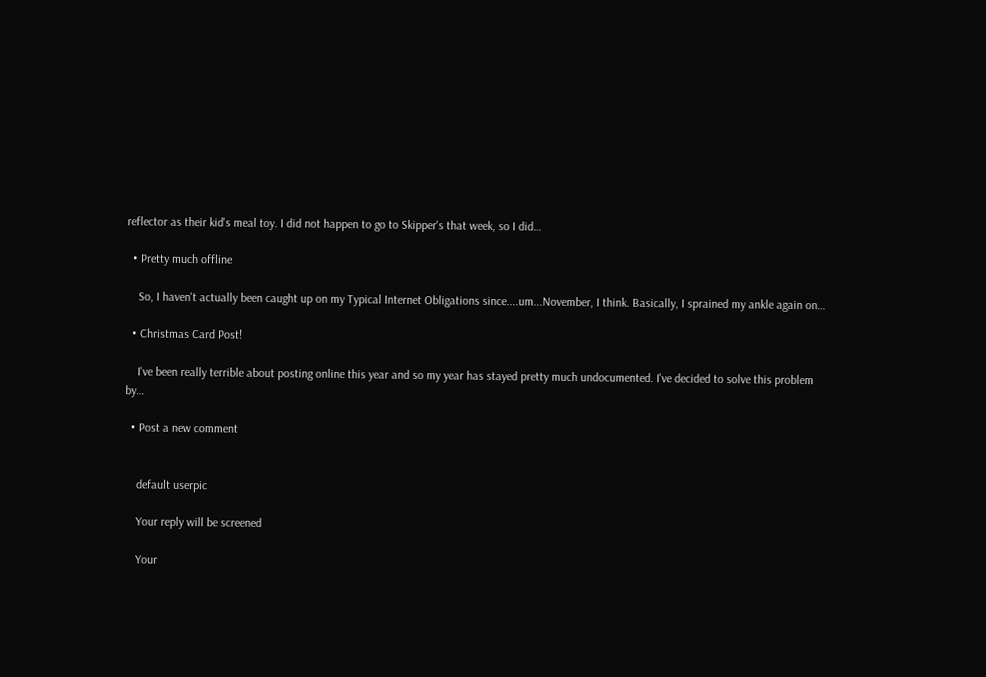reflector as their kid's meal toy. I did not happen to go to Skipper's that week, so I did…

  • Pretty much offline

    So, I haven't actually been caught up on my Typical Internet Obligations since....um...November, I think. Basically, I sprained my ankle again on…

  • Christmas Card Post!

    I've been really terrible about posting online this year and so my year has stayed pretty much undocumented. I've decided to solve this problem by…

  • Post a new comment


    default userpic

    Your reply will be screened

    Your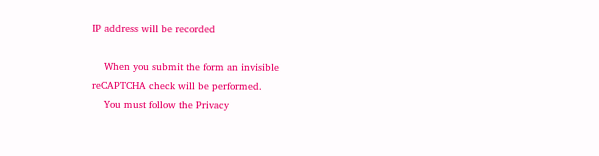IP address will be recorded

    When you submit the form an invisible reCAPTCHA check will be performed.
    You must follow the Privacy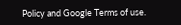Policy and Google Terms of use.